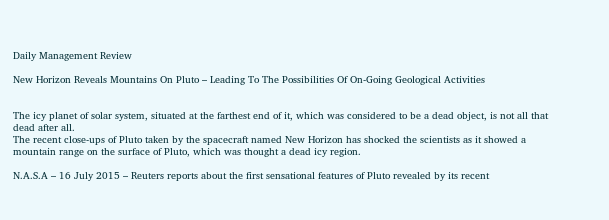Daily Management Review

New Horizon Reveals Mountains On Pluto – Leading To The Possibilities Of On-Going Geological Activities


The icy planet of solar system, situated at the farthest end of it, which was considered to be a dead object, is not all that dead after all.
The recent close-ups of Pluto taken by the spacecraft named New Horizon has shocked the scientists as it showed a mountain range on the surface of Pluto, which was thought a dead icy region.

N.A.S.A – 16 July 2015 – Reuters reports about the first sensational features of Pluto revealed by its recent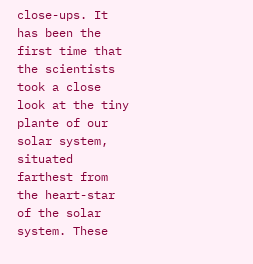close-ups. It has been the first time that the scientists took a close look at the tiny plante of our solar system, situated farthest from the heart-star of the solar system. These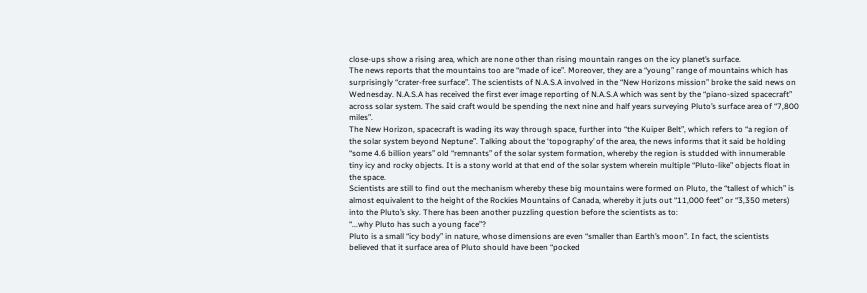close-ups show a rising area, which are none other than rising mountain ranges on the icy planet’s surface.
The news reports that the mountains too are “made of ice”. Moreover, they are a “young” range of mountains which has surprisingly “crater-free surface”. The scientists of N.A.S.A involved in the “New Horizons mission” broke the said news on Wednesday. N.A.S.A has received the first ever image reporting of N.A.S.A which was sent by the “piano-sized spacecraft” across solar system. The said craft would be spending the next nine and half years surveying Pluto’s surface area of “7,800 miles”.
The New Horizon, spacecraft is wading its way through space, further into “the Kuiper Belt”, which refers to “a region of the solar system beyond Neptune”. Talking about the ‘topography’ of the area, the news informs that it said be holding “some 4.6 billion years” old “remnants” of the solar system formation, whereby the region is studded with innumerable tiny icy and rocky objects. It is a stony world at that end of the solar system wherein multiple “Pluto-like” objects float in the space.
Scientists are still to find out the mechanism whereby these big mountains were formed on Pluto, the “tallest of which” is almost equivalent to the height of the Rockies Mountains of Canada, whereby it juts out “11,000 feet” or “3,350 meters) into the Pluto’s sky. There has been another puzzling question before the scientists as to:
“...why Pluto has such a young face”?
Pluto is a small “icy body” in nature, whose dimensions are even “smaller than Earth’s moon”. In fact, the scientists believed that it surface area of Pluto should have been “pocked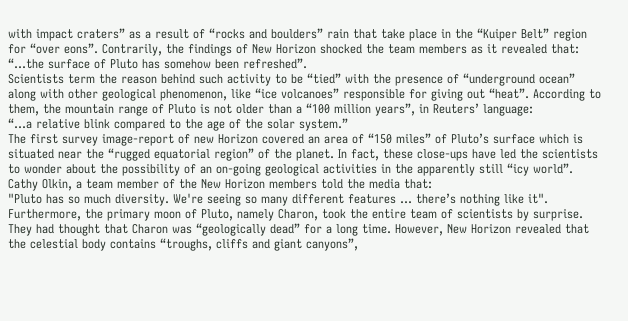with impact craters” as a result of “rocks and boulders” rain that take place in the “Kuiper Belt” region for “over eons”. Contrarily, the findings of New Horizon shocked the team members as it revealed that:
“...the surface of Pluto has somehow been refreshed”.
Scientists term the reason behind such activity to be “tied” with the presence of “underground ocean” along with other geological phenomenon, like “ice volcanoes” responsible for giving out “heat”. According to them, the mountain range of Pluto is not older than a “100 million years”, in Reuters’ language:
“...a relative blink compared to the age of the solar system.”
The first survey image-report of new Horizon covered an area of “150 miles” of Pluto’s surface which is situated near the “rugged equatorial region” of the planet. In fact, these close-ups have led the scientists to wonder about the possibility of an on-going geological activities in the apparently still “icy world”. Cathy Olkin, a team member of the New Horizon members told the media that:
"Pluto has so much diversity. We're seeing so many different features ... there’s nothing like it".
Furthermore, the primary moon of Pluto, namely Charon, took the entire team of scientists by surprise. They had thought that Charon was “geologically dead” for a long time. However, New Horizon revealed that the celestial body contains “troughs, cliffs and giant canyons”,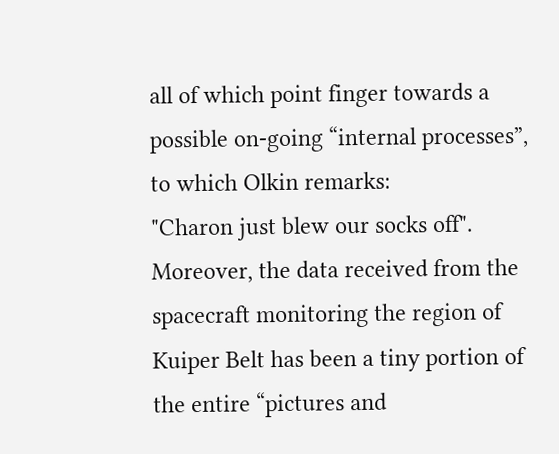all of which point finger towards a possible on-going “internal processes”, to which Olkin remarks:
"Charon just blew our socks off".
Moreover, the data received from the spacecraft monitoring the region of Kuiper Belt has been a tiny portion of the entire “pictures and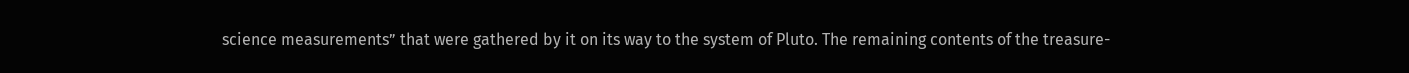science measurements” that were gathered by it on its way to the system of Pluto. The remaining contents of the treasure-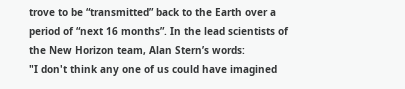trove to be “transmitted” back to the Earth over a period of “next 16 months”. In the lead scientists of the New Horizon team, Alan Stern’s words:
"I don't think any one of us could have imagined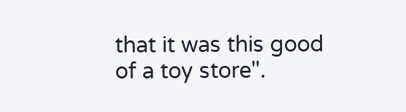that it was this good of a toy store".